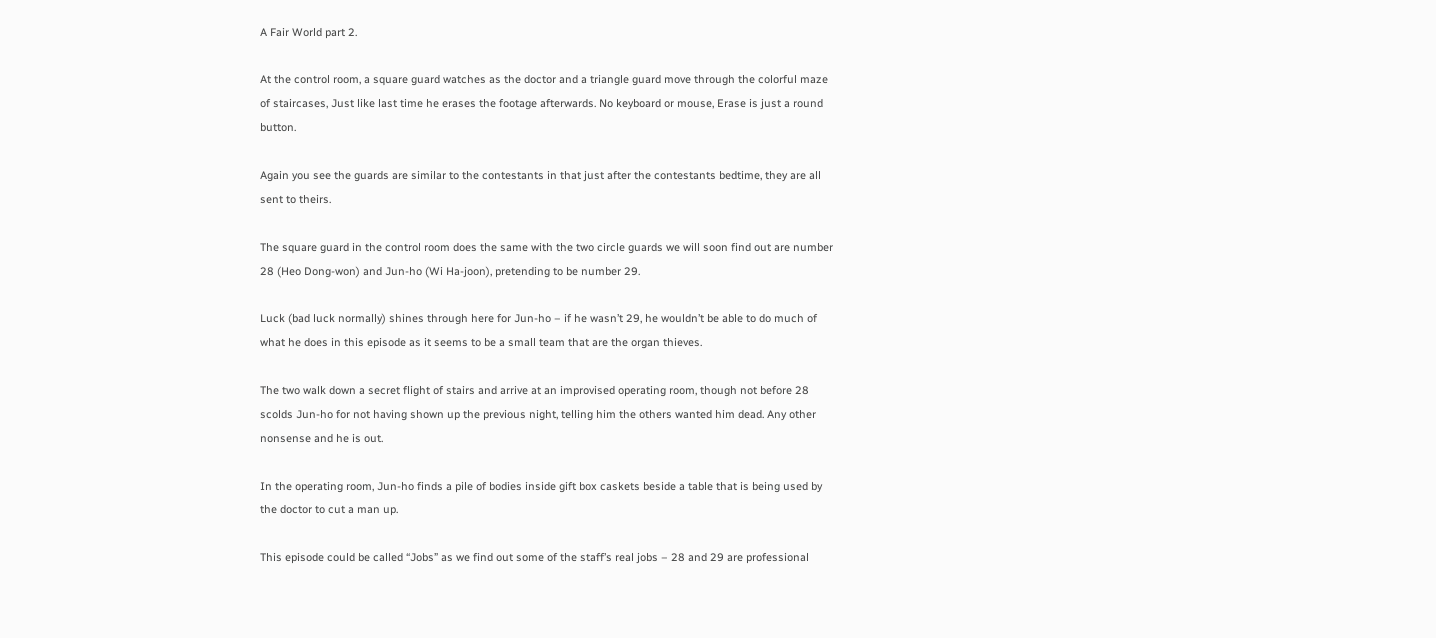A Fair World part 2.

At the control room, a square guard watches as the doctor and a triangle guard move through the colorful maze of staircases, Just like last time he erases the footage afterwards. No keyboard or mouse, Erase is just a round button.

Again you see the guards are similar to the contestants in that just after the contestants bedtime, they are all sent to theirs.

The square guard in the control room does the same with the two circle guards we will soon find out are number 28 (Heo Dong-won) and Jun-ho (Wi Ha-joon), pretending to be number 29.

Luck (bad luck normally) shines through here for Jun-ho – if he wasn’t 29, he wouldn’t be able to do much of what he does in this episode as it seems to be a small team that are the organ thieves.

The two walk down a secret flight of stairs and arrive at an improvised operating room, though not before 28 scolds Jun-ho for not having shown up the previous night, telling him the others wanted him dead. Any other nonsense and he is out.

In the operating room, Jun-ho finds a pile of bodies inside gift box caskets beside a table that is being used by the doctor to cut a man up.

This episode could be called “Jobs” as we find out some of the staff’s real jobs – 28 and 29 are professional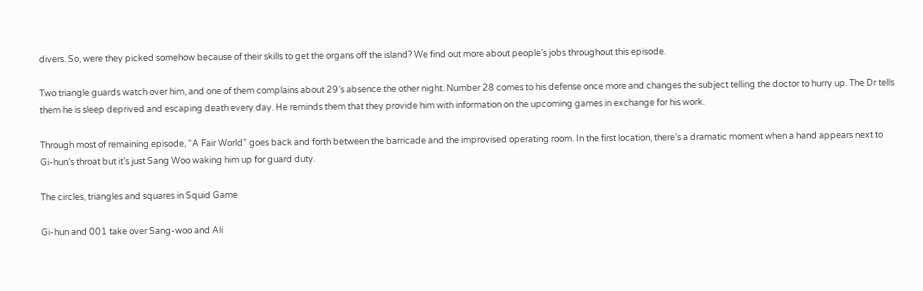divers. So, were they picked somehow because of their skills to get the organs off the island? We find out more about people’s jobs throughout this episode.

Two triangle guards watch over him, and one of them complains about 29’s absence the other night. Number 28 comes to his defense once more and changes the subject telling the doctor to hurry up. The Dr tells them he is sleep deprived and escaping death every day. He reminds them that they provide him with information on the upcoming games in exchange for his work.

Through most of remaining episode, “A Fair World” goes back and forth between the barricade and the improvised operating room. In the first location, there’s a dramatic moment when a hand appears next to Gi-hun’s throat but it’s just Sang Woo waking him up for guard duty.

The circles, triangles and squares in Squid Game

Gi-hun and 001 take over Sang-woo and Ali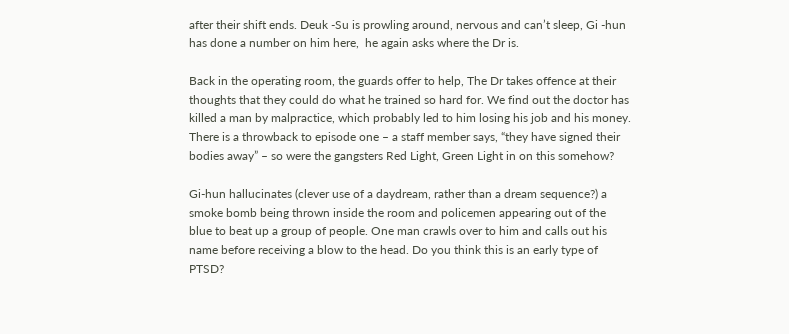after their shift ends. Deuk -Su is prowling around, nervous and can’t sleep, Gi -hun has done a number on him here,  he again asks where the Dr is.

Back in the operating room, the guards offer to help, The Dr takes offence at their thoughts that they could do what he trained so hard for. We find out the doctor has killed a man by malpractice, which probably led to him losing his job and his money. There is a throwback to episode one – a staff member says, “they have signed their bodies away” – so were the gangsters Red Light, Green Light in on this somehow?

Gi-hun hallucinates (clever use of a daydream, rather than a dream sequence?) a smoke bomb being thrown inside the room and policemen appearing out of the blue to beat up a group of people. One man crawls over to him and calls out his name before receiving a blow to the head. Do you think this is an early type of PTSD?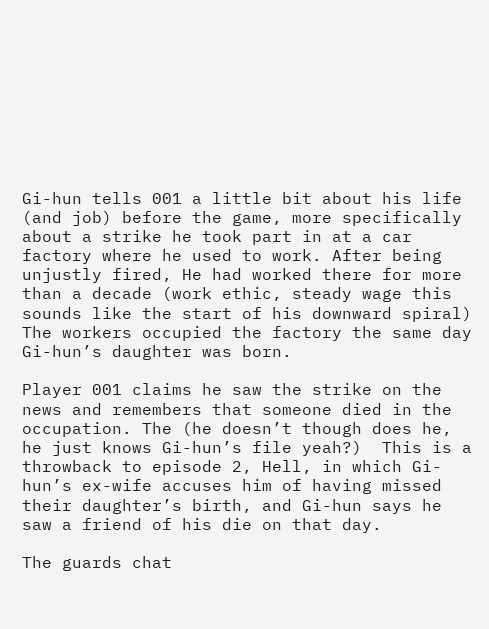Gi-hun tells 001 a little bit about his life (and job) before the game, more specifically about a strike he took part in at a car factory where he used to work. After being unjustly fired, He had worked there for more than a decade (work ethic, steady wage this sounds like the start of his downward spiral)  The workers occupied the factory the same day Gi-hun’s daughter was born.

Player 001 claims he saw the strike on the news and remembers that someone died in the occupation. The (he doesn’t though does he, he just knows Gi-hun’s file yeah?)  This is a throwback to episode 2, Hell, in which Gi-hun’s ex-wife accuses him of having missed their daughter’s birth, and Gi-hun says he saw a friend of his die on that day.

The guards chat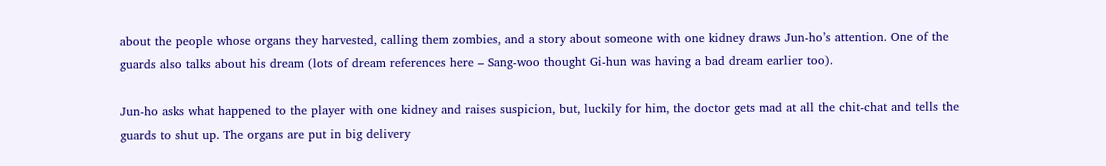about the people whose organs they harvested, calling them zombies, and a story about someone with one kidney draws Jun-ho’s attention. One of the guards also talks about his dream (lots of dream references here – Sang-woo thought Gi-hun was having a bad dream earlier too).

Jun-ho asks what happened to the player with one kidney and raises suspicion, but, luckily for him, the doctor gets mad at all the chit-chat and tells the guards to shut up. The organs are put in big delivery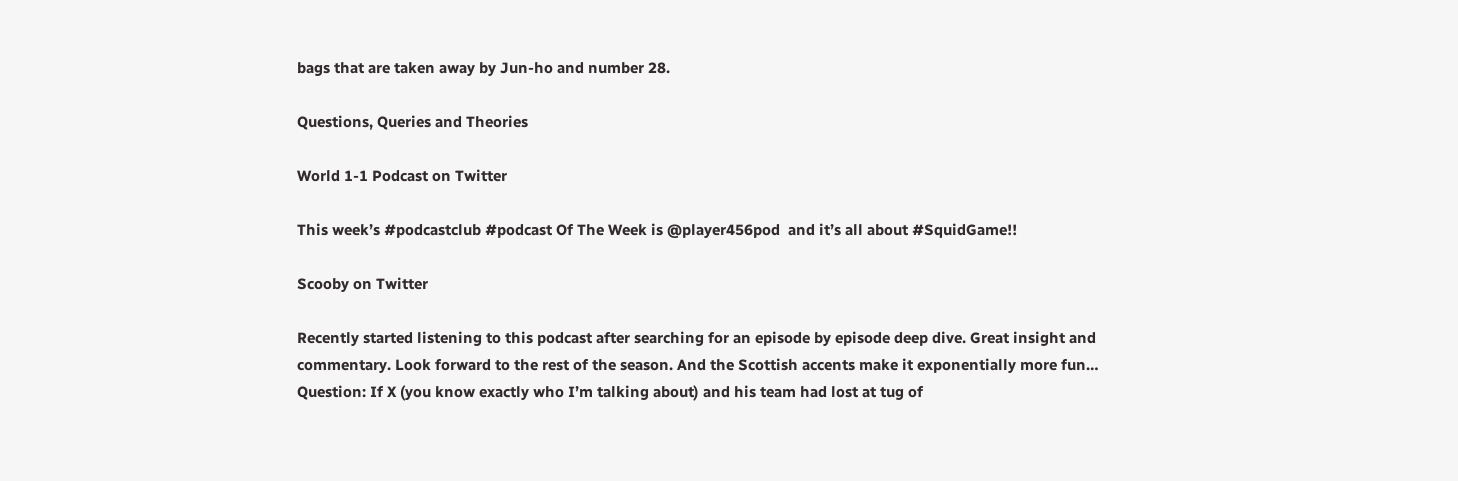bags that are taken away by Jun-ho and number 28.

Questions, Queries and Theories

World 1-1 Podcast on Twitter

This week’s #podcastclub #podcast Of The Week is @player456pod  and it’s all about #SquidGame!!

Scooby on Twitter

Recently started listening to this podcast after searching for an episode by episode deep dive. Great insight and commentary. Look forward to the rest of the season. And the Scottish accents make it exponentially more fun… Question: If X (you know exactly who I’m talking about) and his team had lost at tug of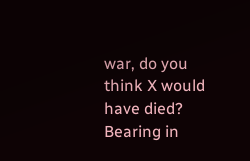war, do you think X would have died? Bearing in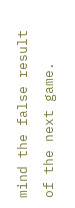mind the false result of the next game.